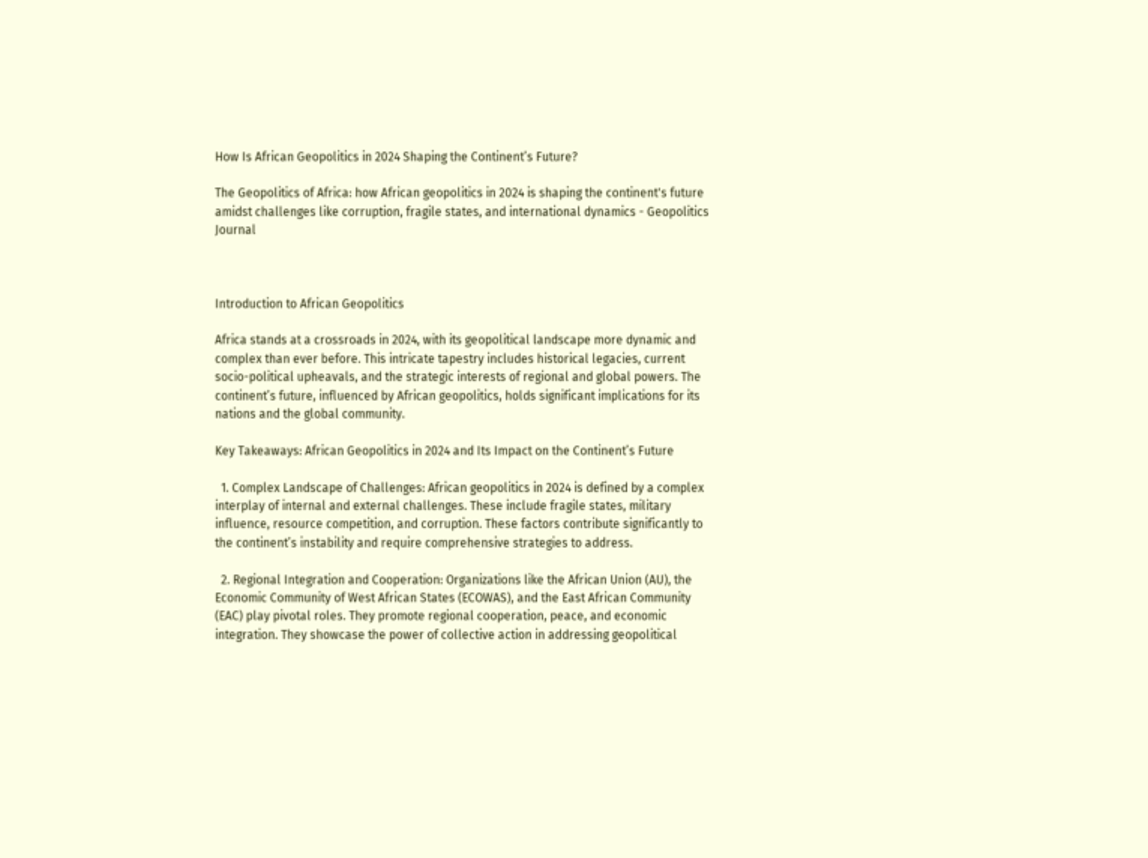How Is African Geopolitics in 2024 Shaping the Continent’s Future?

The Geopolitics of Africa: how African geopolitics in 2024 is shaping the continent's future amidst challenges like corruption, fragile states, and international dynamics - Geopolitics Journal



Introduction to African Geopolitics

Africa stands at a crossroads in 2024, with its geopolitical landscape more dynamic and complex than ever before. This intricate tapestry includes historical legacies, current socio-political upheavals, and the strategic interests of regional and global powers. The continent’s future, influenced by African geopolitics, holds significant implications for its nations and the global community.

Key Takeaways: African Geopolitics in 2024 and Its Impact on the Continent’s Future

  1. Complex Landscape of Challenges: African geopolitics in 2024 is defined by a complex interplay of internal and external challenges. These include fragile states, military influence, resource competition, and corruption. These factors contribute significantly to the continent’s instability and require comprehensive strategies to address.

  2. Regional Integration and Cooperation: Organizations like the African Union (AU), the Economic Community of West African States (ECOWAS), and the East African Community (EAC) play pivotal roles. They promote regional cooperation, peace, and economic integration. They showcase the power of collective action in addressing geopolitical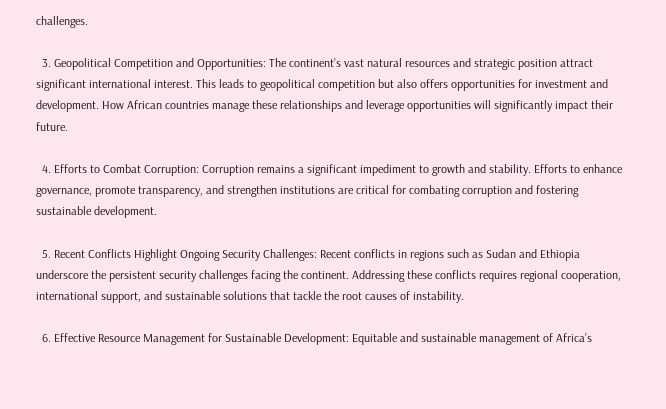challenges.

  3. Geopolitical Competition and Opportunities: The continent’s vast natural resources and strategic position attract significant international interest. This leads to geopolitical competition but also offers opportunities for investment and development. How African countries manage these relationships and leverage opportunities will significantly impact their future.

  4. Efforts to Combat Corruption: Corruption remains a significant impediment to growth and stability. Efforts to enhance governance, promote transparency, and strengthen institutions are critical for combating corruption and fostering sustainable development.

  5. Recent Conflicts Highlight Ongoing Security Challenges: Recent conflicts in regions such as Sudan and Ethiopia underscore the persistent security challenges facing the continent. Addressing these conflicts requires regional cooperation, international support, and sustainable solutions that tackle the root causes of instability.

  6. Effective Resource Management for Sustainable Development: Equitable and sustainable management of Africa’s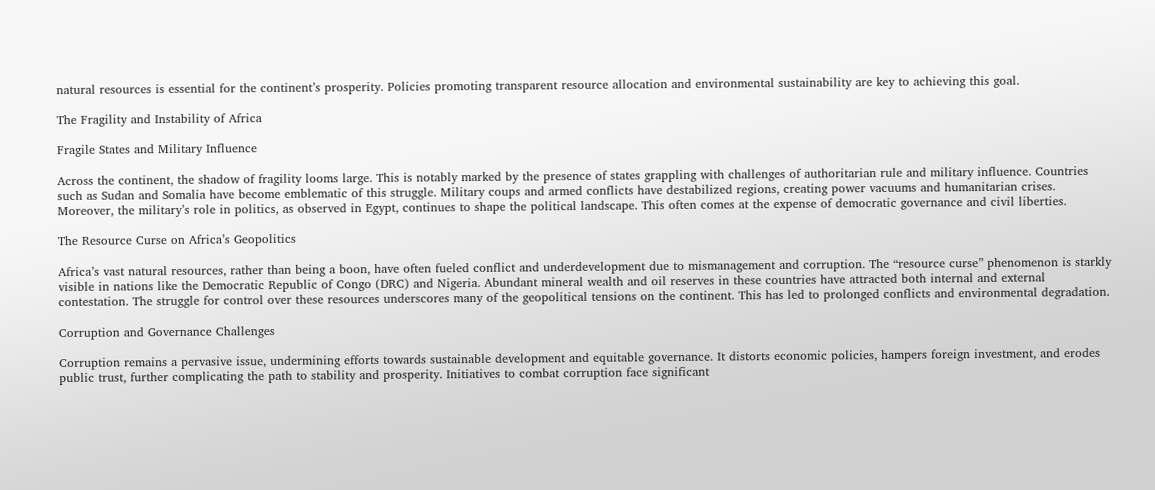natural resources is essential for the continent’s prosperity. Policies promoting transparent resource allocation and environmental sustainability are key to achieving this goal.

The Fragility and Instability of Africa

Fragile States and Military Influence

Across the continent, the shadow of fragility looms large. This is notably marked by the presence of states grappling with challenges of authoritarian rule and military influence. Countries such as Sudan and Somalia have become emblematic of this struggle. Military coups and armed conflicts have destabilized regions, creating power vacuums and humanitarian crises. Moreover, the military’s role in politics, as observed in Egypt, continues to shape the political landscape. This often comes at the expense of democratic governance and civil liberties.

The Resource Curse on Africa’s Geopolitics

Africa’s vast natural resources, rather than being a boon, have often fueled conflict and underdevelopment due to mismanagement and corruption. The “resource curse” phenomenon is starkly visible in nations like the Democratic Republic of Congo (DRC) and Nigeria. Abundant mineral wealth and oil reserves in these countries have attracted both internal and external contestation. The struggle for control over these resources underscores many of the geopolitical tensions on the continent. This has led to prolonged conflicts and environmental degradation.

Corruption and Governance Challenges

Corruption remains a pervasive issue, undermining efforts towards sustainable development and equitable governance. It distorts economic policies, hampers foreign investment, and erodes public trust, further complicating the path to stability and prosperity. Initiatives to combat corruption face significant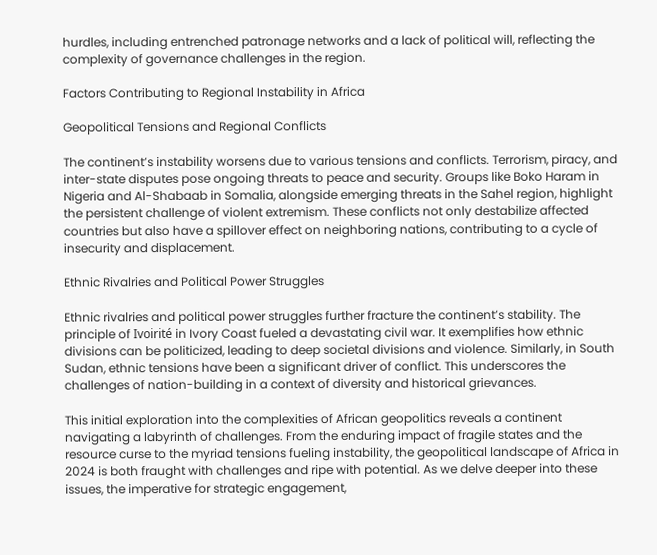hurdles, including entrenched patronage networks and a lack of political will, reflecting the complexity of governance challenges in the region.

Factors Contributing to Regional Instability in Africa

Geopolitical Tensions and Regional Conflicts

The continent’s instability worsens due to various tensions and conflicts. Terrorism, piracy, and inter-state disputes pose ongoing threats to peace and security. Groups like Boko Haram in Nigeria and Al-Shabaab in Somalia, alongside emerging threats in the Sahel region, highlight the persistent challenge of violent extremism. These conflicts not only destabilize affected countries but also have a spillover effect on neighboring nations, contributing to a cycle of insecurity and displacement.

Ethnic Rivalries and Political Power Struggles

Ethnic rivalries and political power struggles further fracture the continent’s stability. The principle of Ivoirité in Ivory Coast fueled a devastating civil war. It exemplifies how ethnic divisions can be politicized, leading to deep societal divisions and violence. Similarly, in South Sudan, ethnic tensions have been a significant driver of conflict. This underscores the challenges of nation-building in a context of diversity and historical grievances.

This initial exploration into the complexities of African geopolitics reveals a continent navigating a labyrinth of challenges. From the enduring impact of fragile states and the resource curse to the myriad tensions fueling instability, the geopolitical landscape of Africa in 2024 is both fraught with challenges and ripe with potential. As we delve deeper into these issues, the imperative for strategic engagement,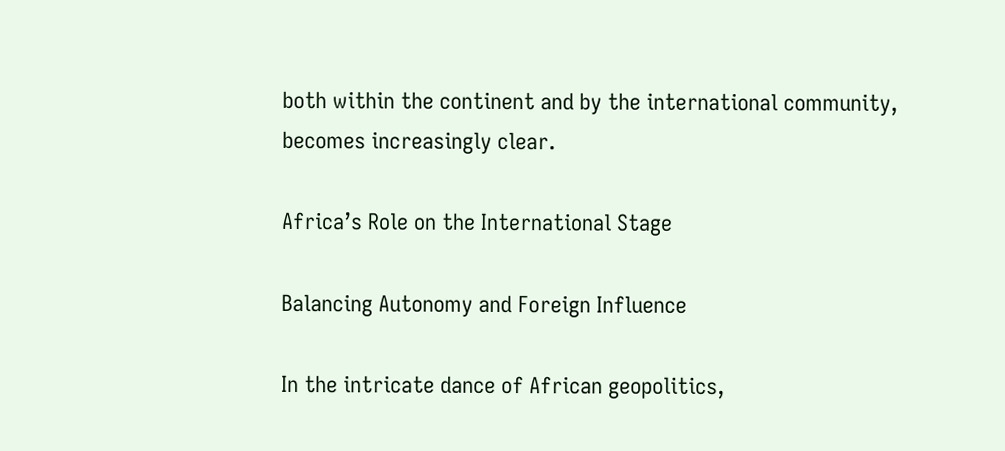both within the continent and by the international community, becomes increasingly clear.

Africa’s Role on the International Stage

Balancing Autonomy and Foreign Influence

In the intricate dance of African geopolitics,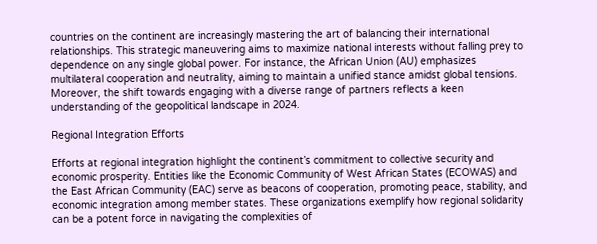countries on the continent are increasingly mastering the art of balancing their international relationships. This strategic maneuvering aims to maximize national interests without falling prey to dependence on any single global power. For instance, the African Union (AU) emphasizes multilateral cooperation and neutrality, aiming to maintain a unified stance amidst global tensions. Moreover, the shift towards engaging with a diverse range of partners reflects a keen understanding of the geopolitical landscape in 2024.

Regional Integration Efforts

Efforts at regional integration highlight the continent’s commitment to collective security and economic prosperity. Entities like the Economic Community of West African States (ECOWAS) and the East African Community (EAC) serve as beacons of cooperation, promoting peace, stability, and economic integration among member states. These organizations exemplify how regional solidarity can be a potent force in navigating the complexities of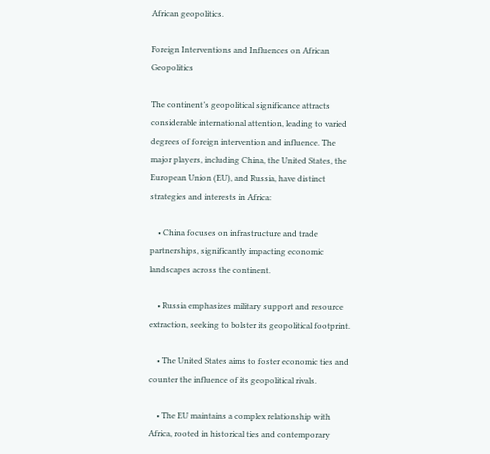African geopolitics.

Foreign Interventions and Influences on African Geopolitics

The continent’s geopolitical significance attracts considerable international attention, leading to varied degrees of foreign intervention and influence. The major players, including China, the United States, the European Union (EU), and Russia, have distinct strategies and interests in Africa:

    • China focuses on infrastructure and trade partnerships, significantly impacting economic landscapes across the continent.

    • Russia emphasizes military support and resource extraction, seeking to bolster its geopolitical footprint.

    • The United States aims to foster economic ties and counter the influence of its geopolitical rivals.

    • The EU maintains a complex relationship with Africa, rooted in historical ties and contemporary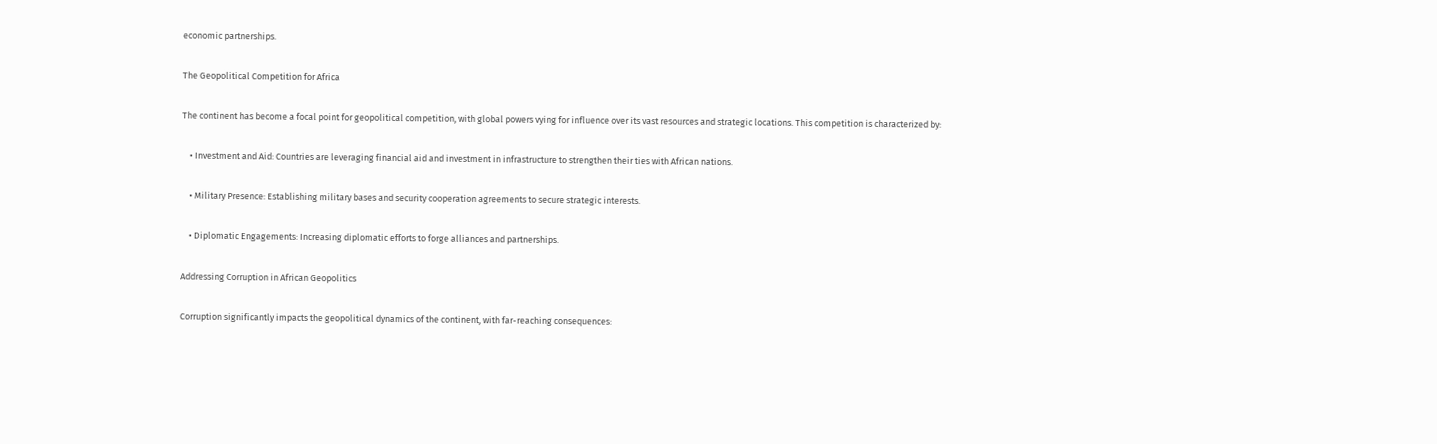economic partnerships.

The Geopolitical Competition for Africa

The continent has become a focal point for geopolitical competition, with global powers vying for influence over its vast resources and strategic locations. This competition is characterized by:

    • Investment and Aid: Countries are leveraging financial aid and investment in infrastructure to strengthen their ties with African nations.

    • Military Presence: Establishing military bases and security cooperation agreements to secure strategic interests.

    • Diplomatic Engagements: Increasing diplomatic efforts to forge alliances and partnerships.

Addressing Corruption in African Geopolitics

Corruption significantly impacts the geopolitical dynamics of the continent, with far-reaching consequences: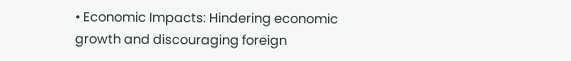• Economic Impacts: Hindering economic growth and discouraging foreign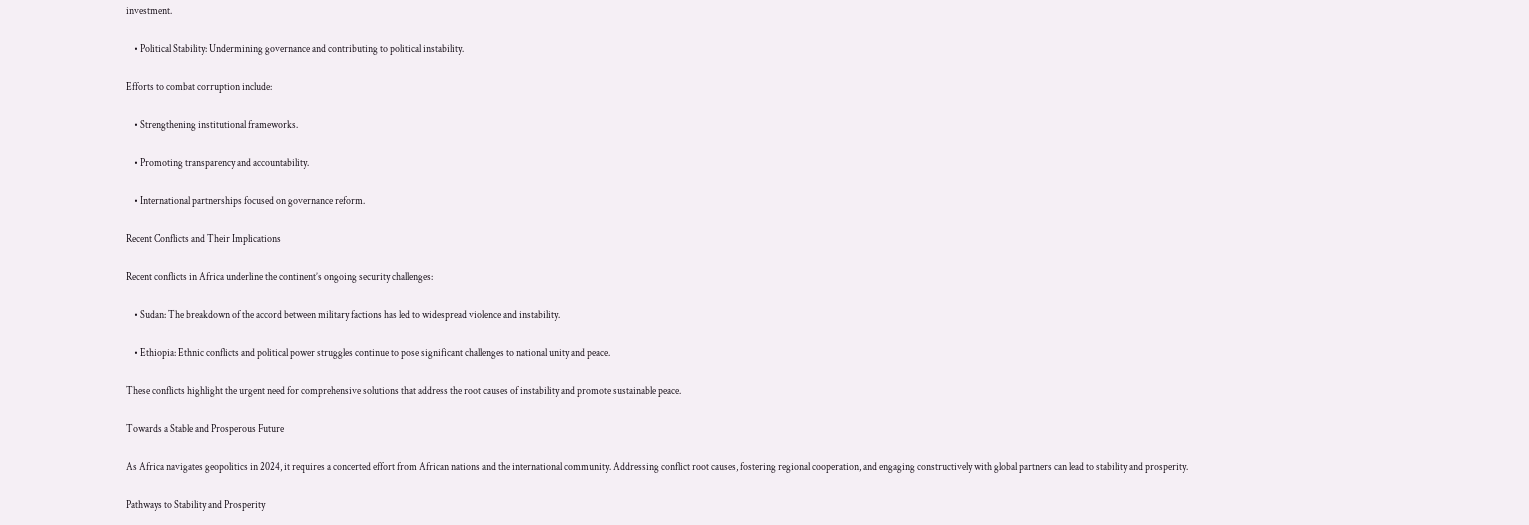investment.

    • Political Stability: Undermining governance and contributing to political instability.

Efforts to combat corruption include:

    • Strengthening institutional frameworks.

    • Promoting transparency and accountability.

    • International partnerships focused on governance reform.

Recent Conflicts and Their Implications

Recent conflicts in Africa underline the continent’s ongoing security challenges:

    • Sudan: The breakdown of the accord between military factions has led to widespread violence and instability.

    • Ethiopia: Ethnic conflicts and political power struggles continue to pose significant challenges to national unity and peace.

These conflicts highlight the urgent need for comprehensive solutions that address the root causes of instability and promote sustainable peace.

Towards a Stable and Prosperous Future

As Africa navigates geopolitics in 2024, it requires a concerted effort from African nations and the international community. Addressing conflict root causes, fostering regional cooperation, and engaging constructively with global partners can lead to stability and prosperity.

Pathways to Stability and Prosperity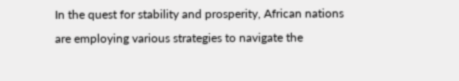In the quest for stability and prosperity, African nations are employing various strategies to navigate the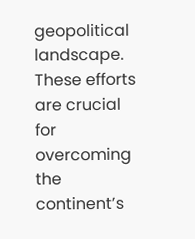geopolitical landscape. These efforts are crucial for overcoming the continent’s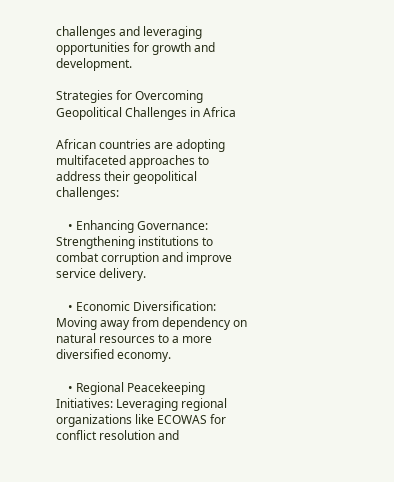challenges and leveraging opportunities for growth and development.

Strategies for Overcoming Geopolitical Challenges in Africa

African countries are adopting multifaceted approaches to address their geopolitical challenges:

    • Enhancing Governance: Strengthening institutions to combat corruption and improve service delivery.

    • Economic Diversification: Moving away from dependency on natural resources to a more diversified economy.

    • Regional Peacekeeping Initiatives: Leveraging regional organizations like ECOWAS for conflict resolution and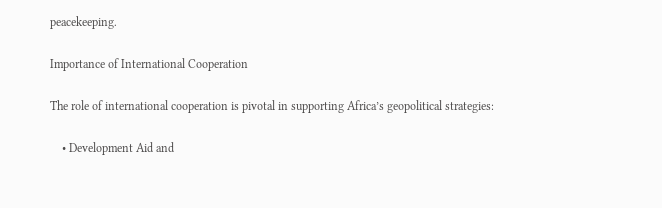peacekeeping.

Importance of International Cooperation

The role of international cooperation is pivotal in supporting Africa’s geopolitical strategies:

    • Development Aid and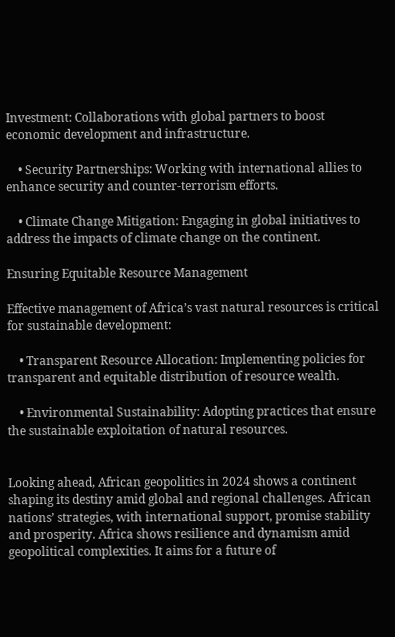Investment: Collaborations with global partners to boost economic development and infrastructure.

    • Security Partnerships: Working with international allies to enhance security and counter-terrorism efforts.

    • Climate Change Mitigation: Engaging in global initiatives to address the impacts of climate change on the continent.

Ensuring Equitable Resource Management

Effective management of Africa’s vast natural resources is critical for sustainable development:

    • Transparent Resource Allocation: Implementing policies for transparent and equitable distribution of resource wealth.

    • Environmental Sustainability: Adopting practices that ensure the sustainable exploitation of natural resources.


Looking ahead, African geopolitics in 2024 shows a continent shaping its destiny amid global and regional challenges. African nations’ strategies, with international support, promise stability and prosperity. Africa shows resilience and dynamism amid geopolitical complexities. It aims for a future of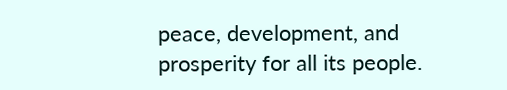peace, development, and prosperity for all its people.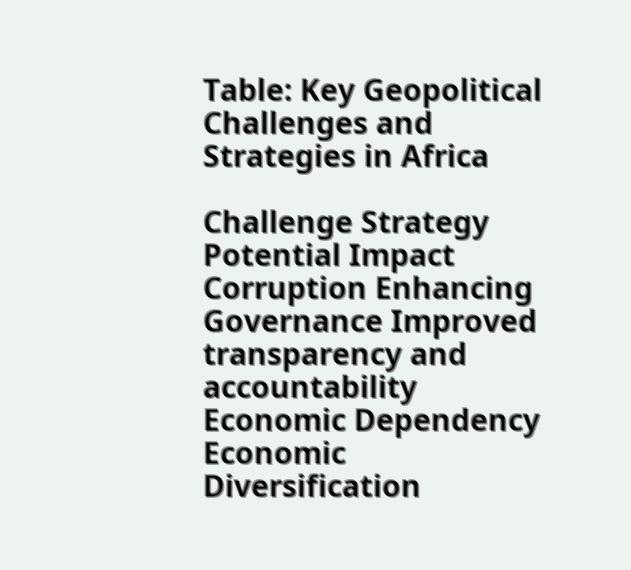Table: Key Geopolitical Challenges and Strategies in Africa

Challenge Strategy Potential Impact
Corruption Enhancing Governance Improved transparency and accountability
Economic Dependency Economic Diversification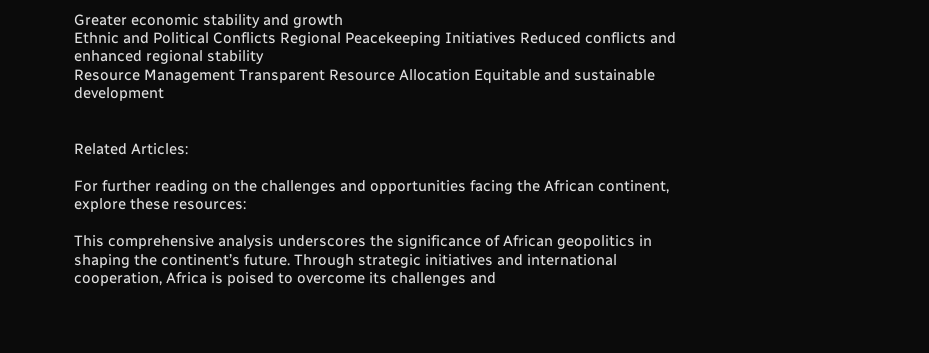Greater economic stability and growth
Ethnic and Political Conflicts Regional Peacekeeping Initiatives Reduced conflicts and enhanced regional stability
Resource Management Transparent Resource Allocation Equitable and sustainable development


Related Articles:

For further reading on the challenges and opportunities facing the African continent, explore these resources:

This comprehensive analysis underscores the significance of African geopolitics in shaping the continent’s future. Through strategic initiatives and international cooperation, Africa is poised to overcome its challenges and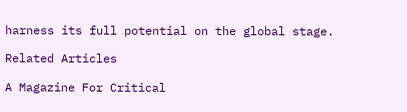harness its full potential on the global stage.

Related Articles

A Magazine For Critical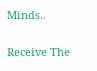Minds..

Receive The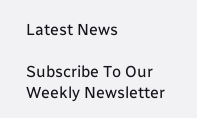Latest News

Subscribe To Our Weekly Newsletter